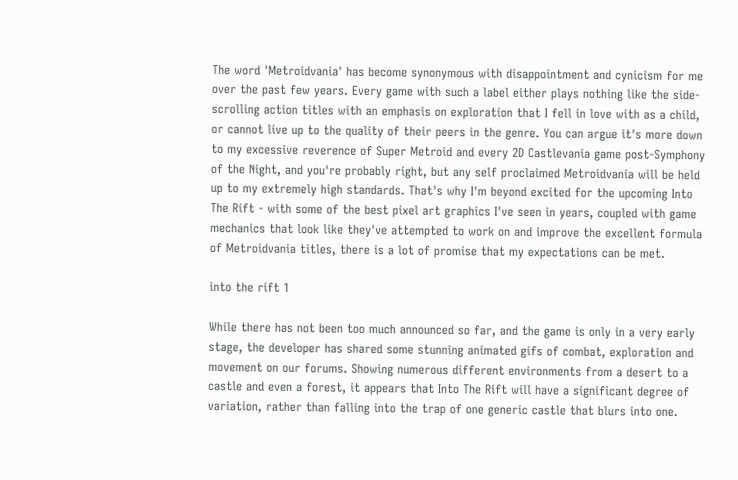The word 'Metroidvania' has become synonymous with disappointment and cynicism for me over the past few years. Every game with such a label either plays nothing like the side-scrolling action titles with an emphasis on exploration that I fell in love with as a child, or cannot live up to the quality of their peers in the genre. You can argue it's more down to my excessive reverence of Super Metroid and every 2D Castlevania game post-Symphony of the Night, and you're probably right, but any self proclaimed Metroidvania will be held up to my extremely high standards. That's why I'm beyond excited for the upcoming Into The Rift - with some of the best pixel art graphics I've seen in years, coupled with game mechanics that look like they've attempted to work on and improve the excellent formula of Metroidvania titles, there is a lot of promise that my expectations can be met.

into the rift 1

While there has not been too much announced so far, and the game is only in a very early stage, the developer has shared some stunning animated gifs of combat, exploration and movement on our forums. Showing numerous different environments from a desert to a castle and even a forest, it appears that Into The Rift will have a significant degree of variation, rather than falling into the trap of one generic castle that blurs into one.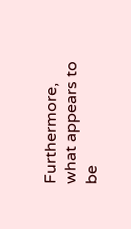Furthermore, what appears to be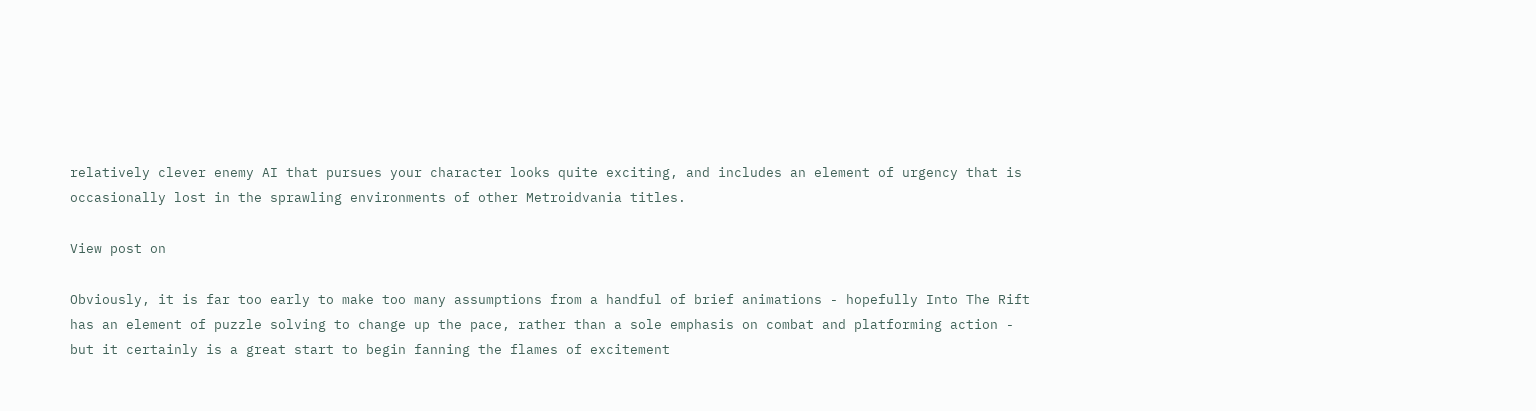relatively clever enemy AI that pursues your character looks quite exciting, and includes an element of urgency that is occasionally lost in the sprawling environments of other Metroidvania titles.

View post on

Obviously, it is far too early to make too many assumptions from a handful of brief animations - hopefully Into The Rift has an element of puzzle solving to change up the pace, rather than a sole emphasis on combat and platforming action - but it certainly is a great start to begin fanning the flames of excitement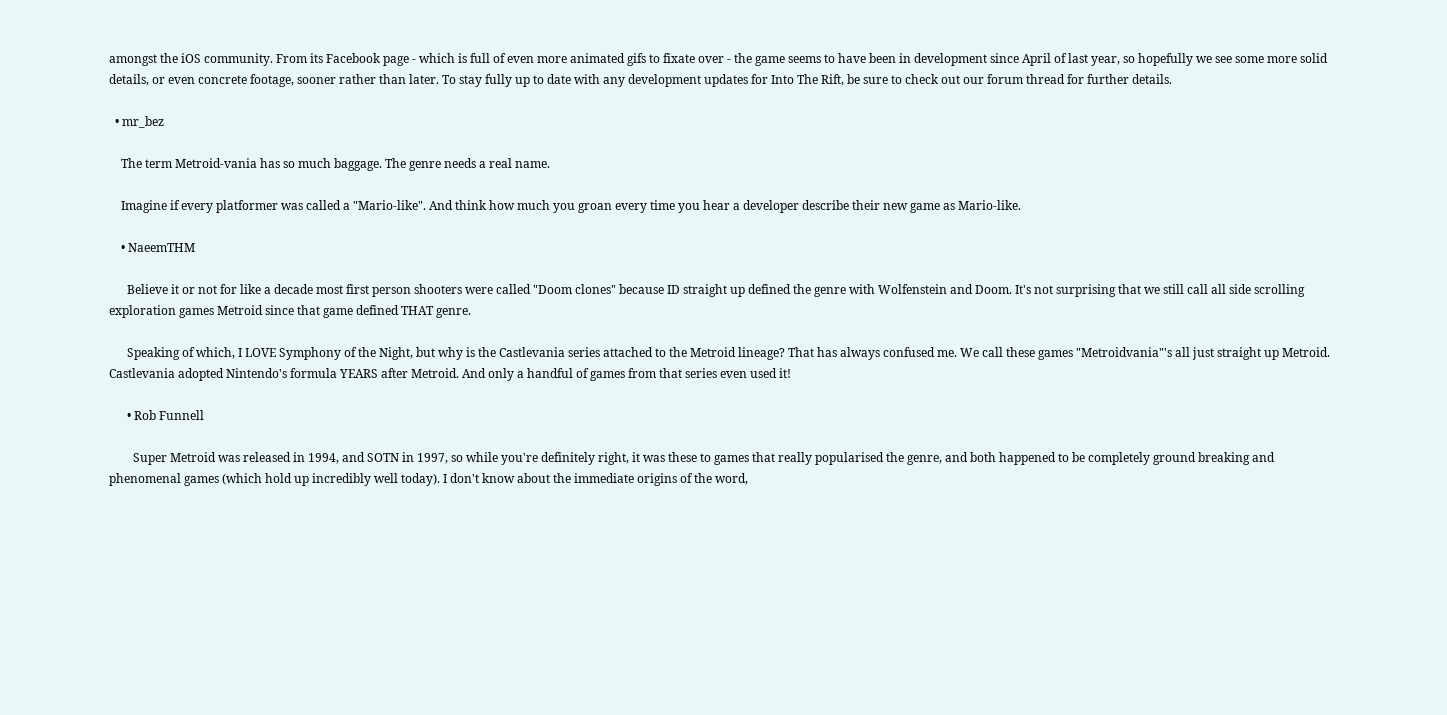amongst the iOS community. From its Facebook page - which is full of even more animated gifs to fixate over - the game seems to have been in development since April of last year, so hopefully we see some more solid details, or even concrete footage, sooner rather than later. To stay fully up to date with any development updates for Into The Rift, be sure to check out our forum thread for further details.

  • mr_bez

    The term Metroid-vania has so much baggage. The genre needs a real name.

    Imagine if every platformer was called a "Mario-like". And think how much you groan every time you hear a developer describe their new game as Mario-like.

    • NaeemTHM

      Believe it or not for like a decade most first person shooters were called "Doom clones" because ID straight up defined the genre with Wolfenstein and Doom. It's not surprising that we still call all side scrolling exploration games Metroid since that game defined THAT genre.

      Speaking of which, I LOVE Symphony of the Night, but why is the Castlevania series attached to the Metroid lineage? That has always confused me. We call these games "Metroidvania"'s all just straight up Metroid. Castlevania adopted Nintendo's formula YEARS after Metroid. And only a handful of games from that series even used it!

      • Rob Funnell

        Super Metroid was released in 1994, and SOTN in 1997, so while you're definitely right, it was these to games that really popularised the genre, and both happened to be completely ground breaking and phenomenal games (which hold up incredibly well today). I don't know about the immediate origins of the word,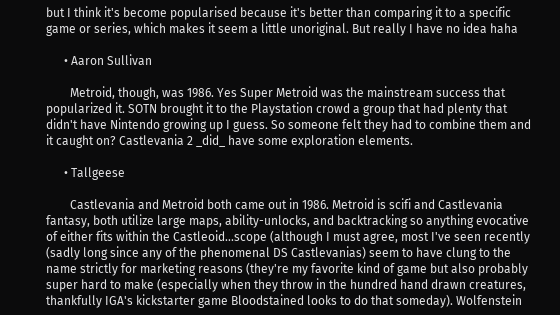but I think it's become popularised because it's better than comparing it to a specific game or series, which makes it seem a little unoriginal. But really I have no idea haha

      • Aaron Sullivan

        Metroid, though, was 1986. Yes Super Metroid was the mainstream success that popularized it. SOTN brought it to the Playstation crowd a group that had plenty that didn't have Nintendo growing up I guess. So someone felt they had to combine them and it caught on? Castlevania 2 _did_ have some exploration elements.

      • Tallgeese

        Castlevania and Metroid both came out in 1986. Metroid is scifi and Castlevania fantasy, both utilize large maps, ability-unlocks, and backtracking so anything evocative of either fits within the Castleoid...scope (although I must agree, most I've seen recently (sadly long since any of the phenomenal DS Castlevanias) seem to have clung to the name strictly for marketing reasons (they're my favorite kind of game but also probably super hard to make (especially when they throw in the hundred hand drawn creatures, thankfully IGA's kickstarter game Bloodstained looks to do that someday). Wolfenstein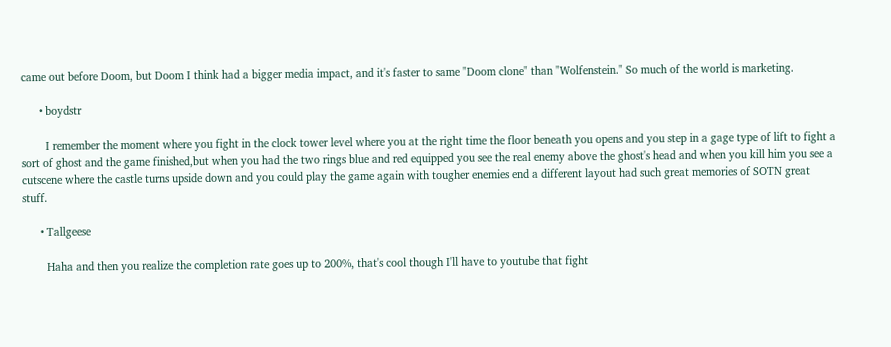came out before Doom, but Doom I think had a bigger media impact, and it's faster to same "Doom clone" than "Wolfenstein." So much of the world is marketing.

      • boydstr

        I remember the moment where you fight in the clock tower level where you at the right time the floor beneath you opens and you step in a gage type of lift to fight a sort of ghost and the game finished,but when you had the two rings blue and red equipped you see the real enemy above the ghost's head and when you kill him you see a cutscene where the castle turns upside down and you could play the game again with tougher enemies end a different layout had such great memories of SOTN great stuff.

      • Tallgeese

        Haha and then you realize the completion rate goes up to 200%, that's cool though I'll have to youtube that fight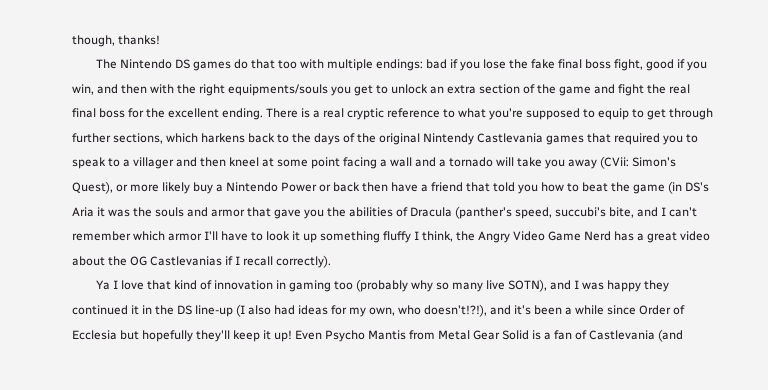though, thanks!
        The Nintendo DS games do that too with multiple endings: bad if you lose the fake final boss fight, good if you win, and then with the right equipments/souls you get to unlock an extra section of the game and fight the real final boss for the excellent ending. There is a real cryptic reference to what you're supposed to equip to get through further sections, which harkens back to the days of the original Nintendy Castlevania games that required you to speak to a villager and then kneel at some point facing a wall and a tornado will take you away (CVii: Simon's Quest), or more likely buy a Nintendo Power or back then have a friend that told you how to beat the game (in DS's Aria it was the souls and armor that gave you the abilities of Dracula (panther's speed, succubi's bite, and I can't remember which armor I'll have to look it up something fluffy I think, the Angry Video Game Nerd has a great video about the OG Castlevanias if I recall correctly).
        Ya I love that kind of innovation in gaming too (probably why so many live SOTN), and I was happy they continued it in the DS line-up (I also had ideas for my own, who doesn't!?!), and it's been a while since Order of Ecclesia but hopefully they'll keep it up! Even Psycho Mantis from Metal Gear Solid is a fan of Castlevania (and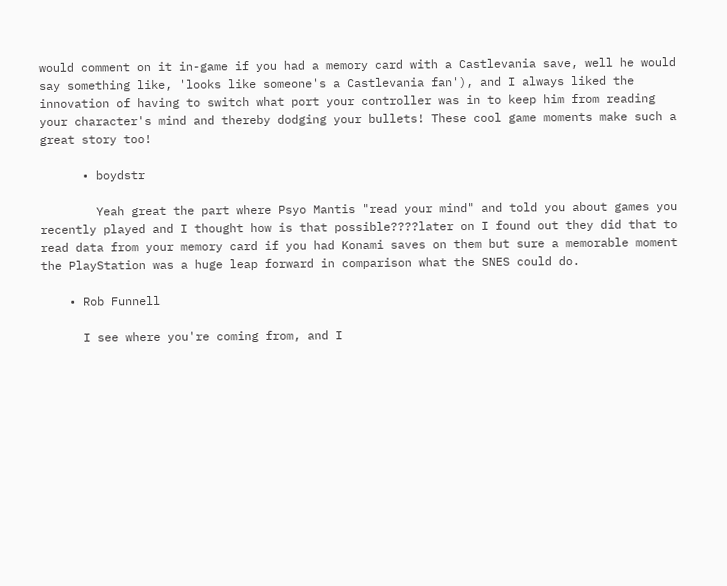would comment on it in-game if you had a memory card with a Castlevania save, well he would say something like, 'looks like someone's a Castlevania fan'), and I always liked the innovation of having to switch what port your controller was in to keep him from reading your character's mind and thereby dodging your bullets! These cool game moments make such a great story too!

      • boydstr

        Yeah great the part where Psyo Mantis "read your mind" and told you about games you recently played and I thought how is that possible????later on I found out they did that to read data from your memory card if you had Konami saves on them but sure a memorable moment the PlayStation was a huge leap forward in comparison what the SNES could do.

    • Rob Funnell

      I see where you're coming from, and I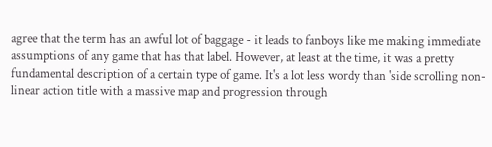agree that the term has an awful lot of baggage - it leads to fanboys like me making immediate assumptions of any game that has that label. However, at least at the time, it was a pretty fundamental description of a certain type of game. It's a lot less wordy than 'side scrolling non-linear action title with a massive map and progression through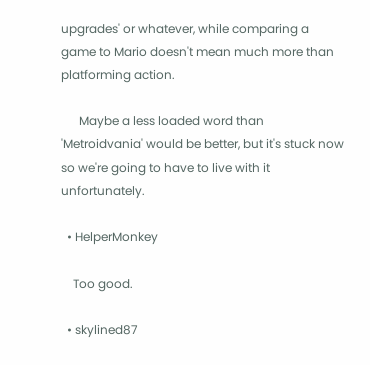upgrades' or whatever, while comparing a game to Mario doesn't mean much more than platforming action.

      Maybe a less loaded word than 'Metroidvania' would be better, but it's stuck now so we're going to have to live with it unfortunately.

  • HelperMonkey

    Too good.

  • skylined87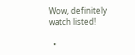Wow, definitely watch listed!

  •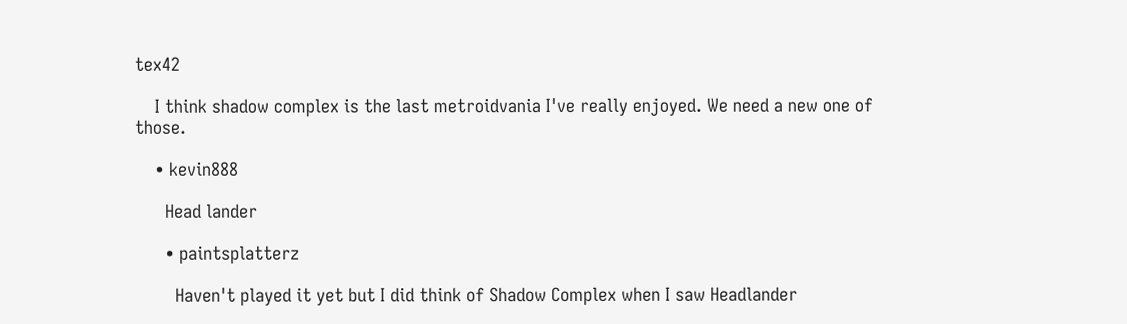tex42

    I think shadow complex is the last metroidvania I've really enjoyed. We need a new one of those.

    • kevin888

      Head lander

      • paintsplatterz

        Haven't played it yet but I did think of Shadow Complex when I saw Headlander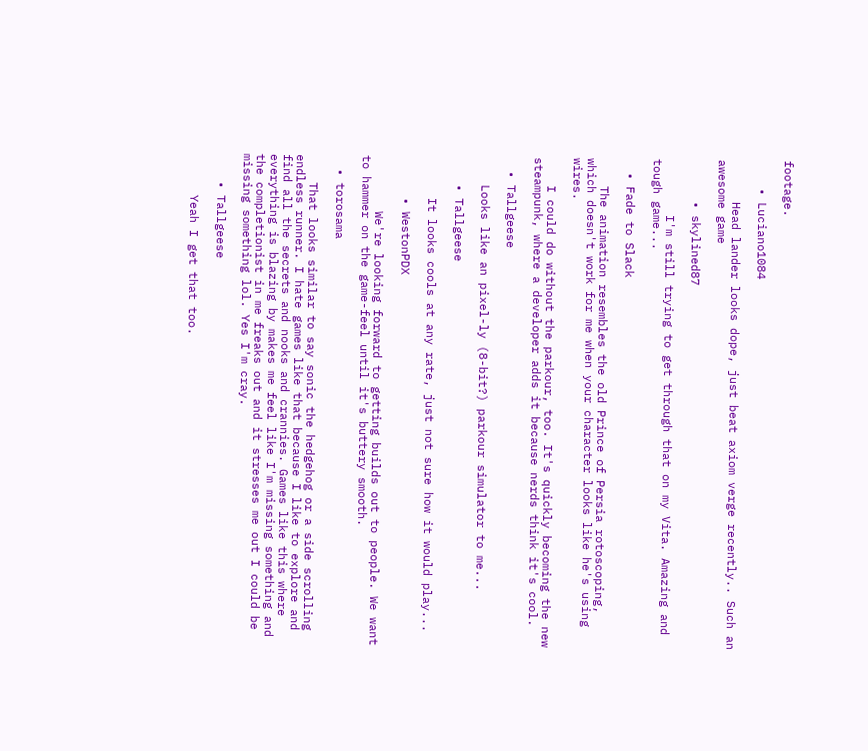footage.

    • Luciano1084

      Head lander looks dope, just beat axiom verge recently.. Such an awesome game

      • skylined87

        I'm still trying to get through that on my Vita. Amazing and tough game...

  • Fade to Slack

    The animation resembles the old Prince of Persia rotoscoping, which doesn't work for me when your character looks like he's using wires.

    I could do without the parkour, too. It's quickly becoming the new steampunk, where a developer adds it because nerds think it's cool.

  • Tallgeese

    Looks like an pixel-ly (8-bit?) parkour simulator to me...

    • Tallgeese

      It looks cools at any rate, just not sure how it would play...

      • WestonPDX

        We're looking forward to getting builds out to people. We want to hammer on the game-feel until it's buttery smooth.

  • torosama

    That looks similar to say sonic the hedgehog or a side scrolling endless runner. I hate games like that because I like to explore and find all the secrets and nooks and crannies. Games like this where everything is blazing by makes me feel like I'm missing something and the completionist in me freaks out and it stresses me out I could be missing something lol. Yes I'm cray.

    • Tallgeese

      Yeah I get that too.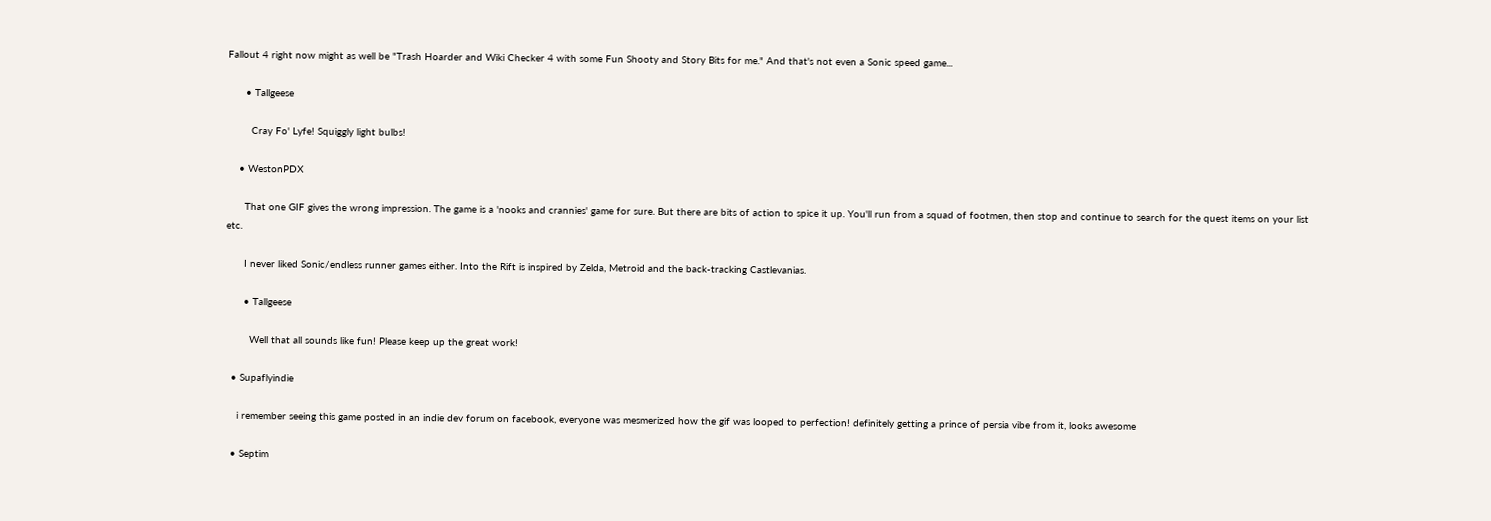Fallout 4 right now might as well be "Trash Hoarder and Wiki Checker 4 with some Fun Shooty and Story Bits for me." And that's not even a Sonic speed game...

      • Tallgeese

        Cray Fo' Lyfe! Squiggly light bulbs!

    • WestonPDX

      That one GIF gives the wrong impression. The game is a 'nooks and crannies' game for sure. But there are bits of action to spice it up. You'll run from a squad of footmen, then stop and continue to search for the quest items on your list etc.

      I never liked Sonic/endless runner games either. Into the Rift is inspired by Zelda, Metroid and the back-tracking Castlevanias.

      • Tallgeese

        Well that all sounds like fun! Please keep up the great work!

  • Supaflyindie

    i remember seeing this game posted in an indie dev forum on facebook, everyone was mesmerized how the gif was looped to perfection! definitely getting a prince of persia vibe from it, looks awesome

  • Septim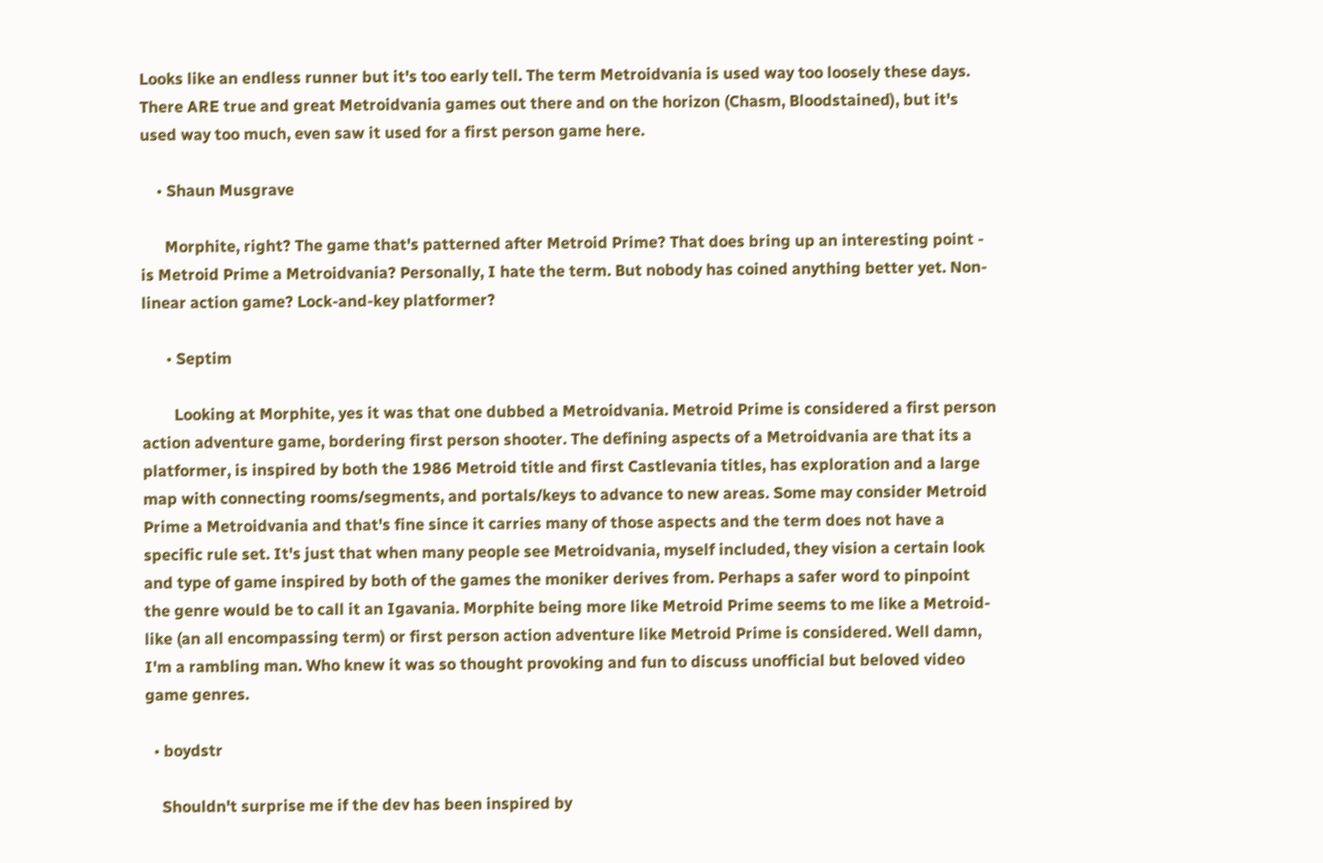Looks like an endless runner but it's too early tell. The term Metroidvania is used way too loosely these days. There ARE true and great Metroidvania games out there and on the horizon (Chasm, Bloodstained), but it's used way too much, even saw it used for a first person game here.

    • Shaun Musgrave

      Morphite, right? The game that's patterned after Metroid Prime? That does bring up an interesting point - is Metroid Prime a Metroidvania? Personally, I hate the term. But nobody has coined anything better yet. Non-linear action game? Lock-and-key platformer?

      • Septim

        Looking at Morphite, yes it was that one dubbed a Metroidvania. Metroid Prime is considered a first person action adventure game, bordering first person shooter. The defining aspects of a Metroidvania are that its a platformer, is inspired by both the 1986 Metroid title and first Castlevania titles, has exploration and a large map with connecting rooms/segments, and portals/keys to advance to new areas. Some may consider Metroid Prime a Metroidvania and that's fine since it carries many of those aspects and the term does not have a specific rule set. It's just that when many people see Metroidvania, myself included, they vision a certain look and type of game inspired by both of the games the moniker derives from. Perhaps a safer word to pinpoint the genre would be to call it an Igavania. Morphite being more like Metroid Prime seems to me like a Metroid-like (an all encompassing term) or first person action adventure like Metroid Prime is considered. Well damn, I'm a rambling man. Who knew it was so thought provoking and fun to discuss unofficial but beloved video game genres.

  • boydstr

    Shouldn't surprise me if the dev has been inspired by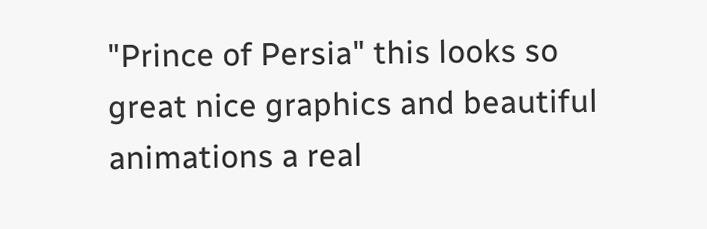"Prince of Persia" this looks so great nice graphics and beautiful animations a real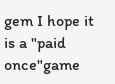gem I hope it is a "paid once"game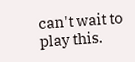can't wait to play this.